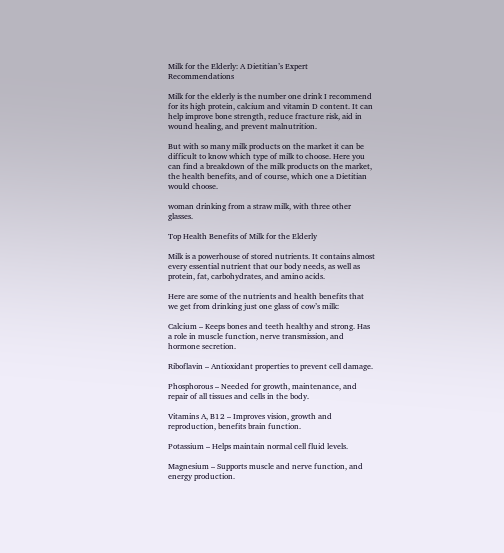Milk for the Elderly: A Dietitian’s Expert Recommendations

Milk for the elderly is the number one drink I recommend for its high protein, calcium and vitamin D content. It can help improve bone strength, reduce fracture risk, aid in wound healing, and prevent malnutrition.

But with so many milk products on the market it can be difficult to know which type of milk to choose. Here you can find a breakdown of the milk products on the market, the health benefits, and of course, which one a Dietitian would choose.

woman drinking from a straw milk, with three other glasses.

Top Health Benefits of Milk for the Elderly

Milk is a powerhouse of stored nutrients. It contains almost every essential nutrient that our body needs, as well as protein, fat, carbohydrates, and amino acids.

Here are some of the nutrients and health benefits that we get from drinking just one glass of cow’s milk:

Calcium – Keeps bones and teeth healthy and strong. Has a role in muscle function, nerve transmission, and hormone secretion.

Riboflavin – Antioxidant properties to prevent cell damage.

Phosphorous – Needed for growth, maintenance, and repair of all tissues and cells in the body.

Vitamins A, B12 – Improves vision, growth and reproduction, benefits brain function.

Potassium – Helps maintain normal cell fluid levels.

Magnesium – Supports muscle and nerve function, and energy production.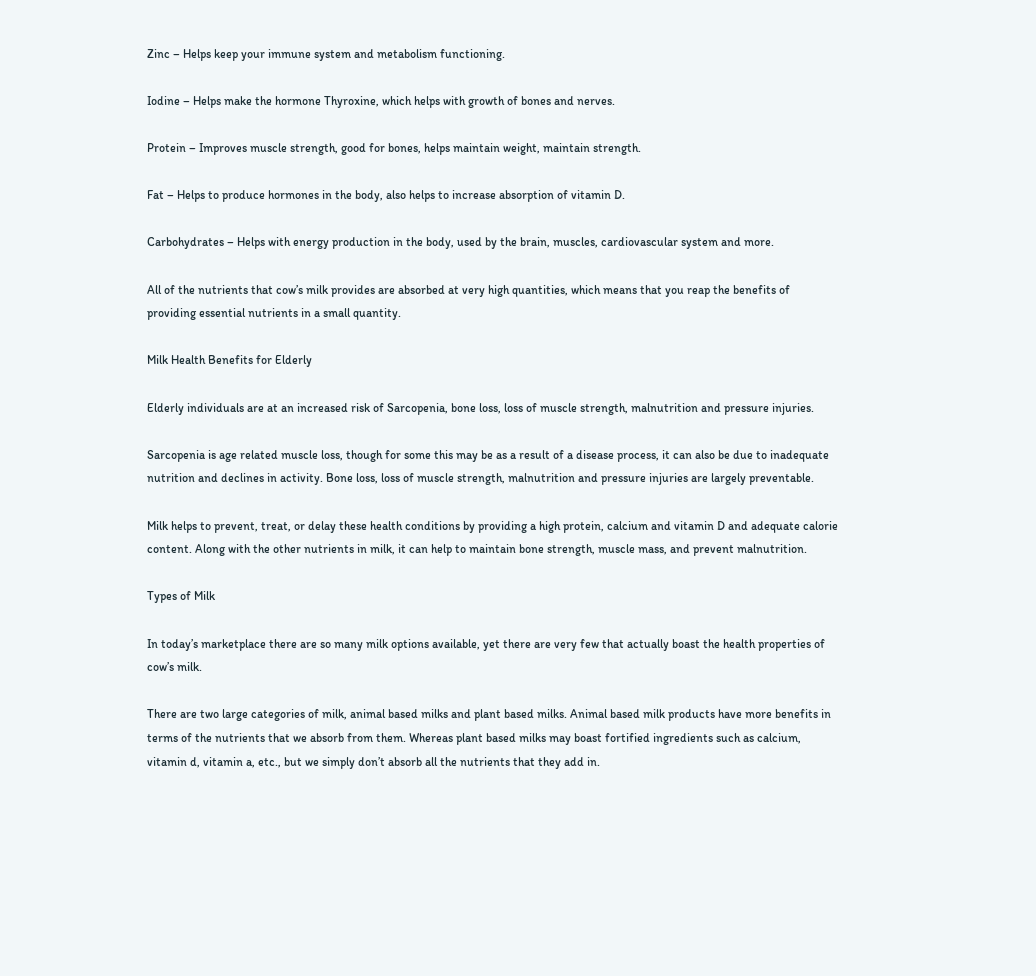Zinc – Helps keep your immune system and metabolism functioning.

Iodine – Helps make the hormone Thyroxine, which helps with growth of bones and nerves.

Protein – Improves muscle strength, good for bones, helps maintain weight, maintain strength.

Fat – Helps to produce hormones in the body, also helps to increase absorption of vitamin D.

Carbohydrates – Helps with energy production in the body, used by the brain, muscles, cardiovascular system and more.

All of the nutrients that cow’s milk provides are absorbed at very high quantities, which means that you reap the benefits of providing essential nutrients in a small quantity.

Milk Health Benefits for Elderly

Elderly individuals are at an increased risk of Sarcopenia, bone loss, loss of muscle strength, malnutrition and pressure injuries.

Sarcopenia is age related muscle loss, though for some this may be as a result of a disease process, it can also be due to inadequate nutrition and declines in activity. Bone loss, loss of muscle strength, malnutrition and pressure injuries are largely preventable.

Milk helps to prevent, treat, or delay these health conditions by providing a high protein, calcium and vitamin D and adequate calorie content. Along with the other nutrients in milk, it can help to maintain bone strength, muscle mass, and prevent malnutrition.

Types of Milk

In today’s marketplace there are so many milk options available, yet there are very few that actually boast the health properties of cow’s milk.

There are two large categories of milk, animal based milks and plant based milks. Animal based milk products have more benefits in terms of the nutrients that we absorb from them. Whereas plant based milks may boast fortified ingredients such as calcium, vitamin d, vitamin a, etc., but we simply don’t absorb all the nutrients that they add in.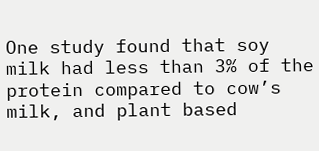One study found that soy milk had less than 3% of the protein compared to cow’s milk, and plant based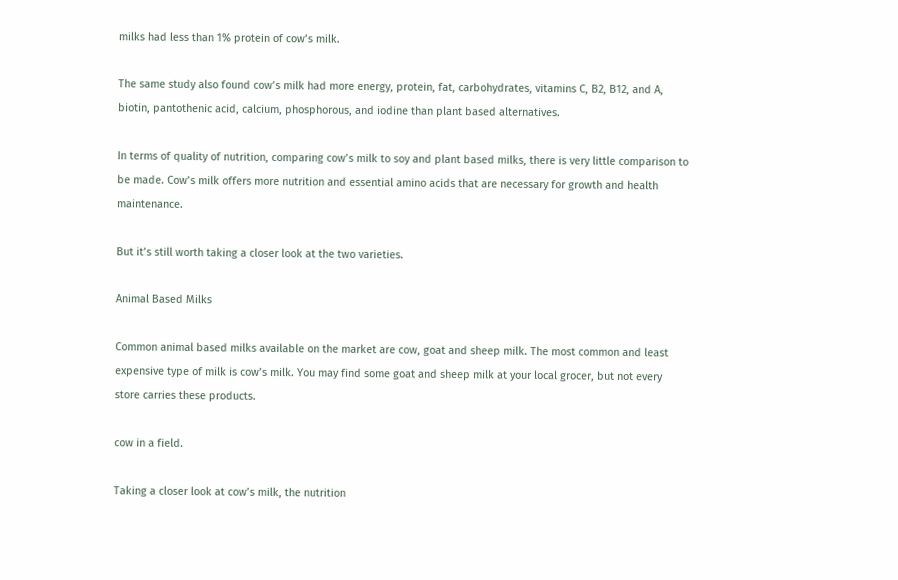milks had less than 1% protein of cow’s milk.

The same study also found cow’s milk had more energy, protein, fat, carbohydrates, vitamins C, B2, B12, and A, biotin, pantothenic acid, calcium, phosphorous, and iodine than plant based alternatives.

In terms of quality of nutrition, comparing cow’s milk to soy and plant based milks, there is very little comparison to be made. Cow’s milk offers more nutrition and essential amino acids that are necessary for growth and health maintenance.

But it’s still worth taking a closer look at the two varieties.

Animal Based Milks

Common animal based milks available on the market are cow, goat and sheep milk. The most common and least expensive type of milk is cow’s milk. You may find some goat and sheep milk at your local grocer, but not every store carries these products.

cow in a field.

Taking a closer look at cow’s milk, the nutrition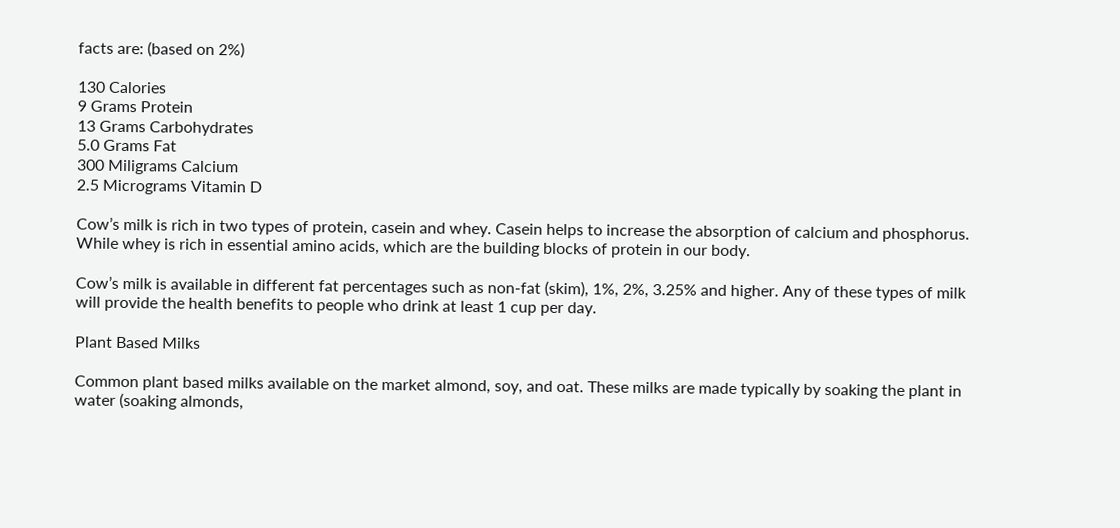facts are: (based on 2%)

130 Calories
9 Grams Protein
13 Grams Carbohydrates
5.0 Grams Fat
300 Miligrams Calcium
2.5 Micrograms Vitamin D

Cow’s milk is rich in two types of protein, casein and whey. Casein helps to increase the absorption of calcium and phosphorus. While whey is rich in essential amino acids, which are the building blocks of protein in our body.

Cow’s milk is available in different fat percentages such as non-fat (skim), 1%, 2%, 3.25% and higher. Any of these types of milk will provide the health benefits to people who drink at least 1 cup per day.

Plant Based Milks

Common plant based milks available on the market almond, soy, and oat. These milks are made typically by soaking the plant in water (soaking almonds,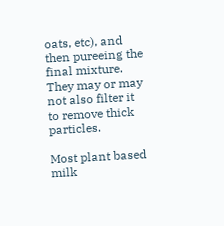oats, etc), and then pureeing the final mixture. They may or may not also filter it to remove thick particles.

Most plant based milk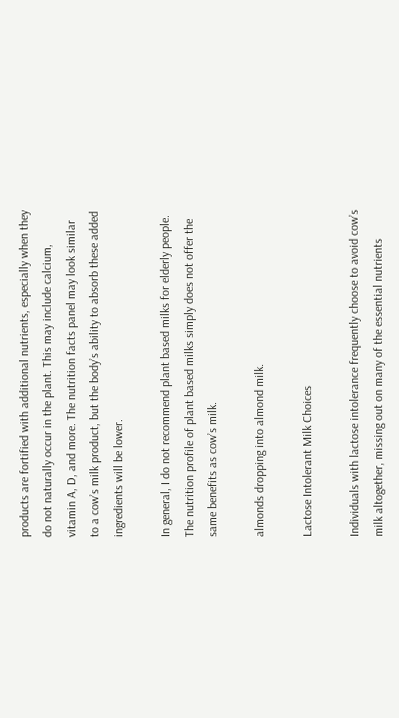products are fortified with additional nutrients, especially when they do not naturally occur in the plant. This may include calcium, vitamin A, D, and more. The nutrition facts panel may look similar to a cow’s milk product, but the body’s ability to absorb these added ingredients will be lower.

In general, I do not recommend plant based milks for elderly people. The nutrition profile of plant based milks simply does not offer the same benefits as cow’s milk.

almonds dropping into almond milk.

Lactose Intolerant Milk Choices

Individuals with lactose intolerance frequently choose to avoid cow’s milk altogether, missing out on many of the essential nutrients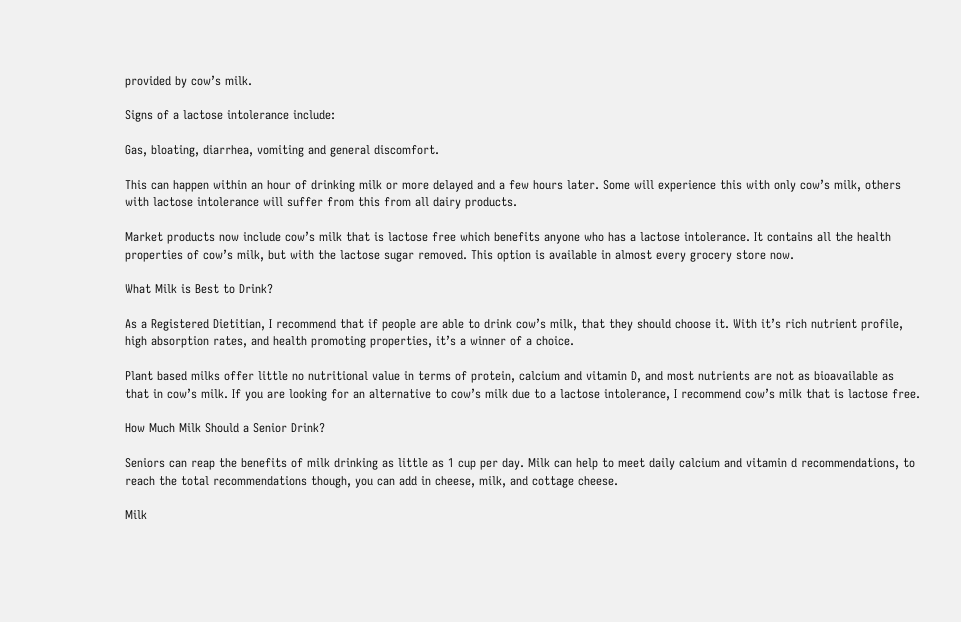provided by cow’s milk.

Signs of a lactose intolerance include:

Gas, bloating, diarrhea, vomiting and general discomfort.

This can happen within an hour of drinking milk or more delayed and a few hours later. Some will experience this with only cow’s milk, others with lactose intolerance will suffer from this from all dairy products.

Market products now include cow’s milk that is lactose free which benefits anyone who has a lactose intolerance. It contains all the health properties of cow’s milk, but with the lactose sugar removed. This option is available in almost every grocery store now.

What Milk is Best to Drink?

As a Registered Dietitian, I recommend that if people are able to drink cow’s milk, that they should choose it. With it’s rich nutrient profile, high absorption rates, and health promoting properties, it’s a winner of a choice.

Plant based milks offer little no nutritional value in terms of protein, calcium and vitamin D, and most nutrients are not as bioavailable as that in cow’s milk. If you are looking for an alternative to cow’s milk due to a lactose intolerance, I recommend cow’s milk that is lactose free.

How Much Milk Should a Senior Drink?

Seniors can reap the benefits of milk drinking as little as 1 cup per day. Milk can help to meet daily calcium and vitamin d recommendations, to reach the total recommendations though, you can add in cheese, milk, and cottage cheese.

Milk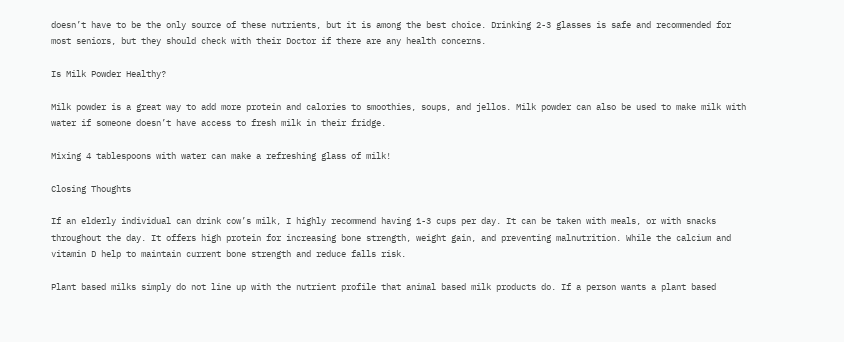doesn’t have to be the only source of these nutrients, but it is among the best choice. Drinking 2-3 glasses is safe and recommended for most seniors, but they should check with their Doctor if there are any health concerns.

Is Milk Powder Healthy?

Milk powder is a great way to add more protein and calories to smoothies, soups, and jellos. Milk powder can also be used to make milk with water if someone doesn’t have access to fresh milk in their fridge.

Mixing 4 tablespoons with water can make a refreshing glass of milk!

Closing Thoughts

If an elderly individual can drink cow’s milk, I highly recommend having 1-3 cups per day. It can be taken with meals, or with snacks throughout the day. It offers high protein for increasing bone strength, weight gain, and preventing malnutrition. While the calcium and vitamin D help to maintain current bone strength and reduce falls risk.

Plant based milks simply do not line up with the nutrient profile that animal based milk products do. If a person wants a plant based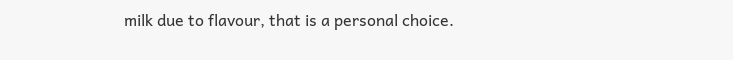milk due to flavour, that is a personal choice.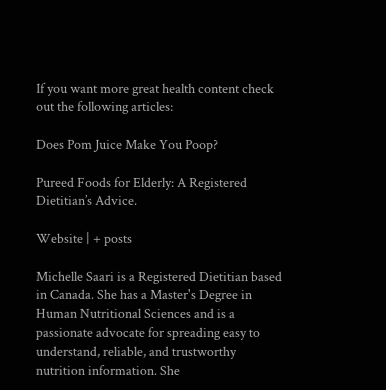If you want more great health content check out the following articles:

Does Pom Juice Make You Poop?

Pureed Foods for Elderly: A Registered Dietitian’s Advice.

Website | + posts

Michelle Saari is a Registered Dietitian based in Canada. She has a Master's Degree in Human Nutritional Sciences and is a passionate advocate for spreading easy to understand, reliable, and trustworthy nutrition information. She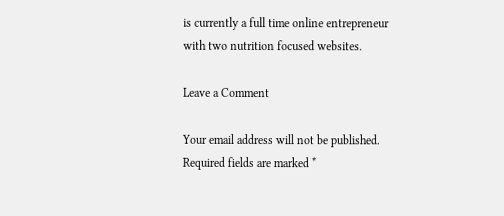is currently a full time online entrepreneur with two nutrition focused websites.

Leave a Comment

Your email address will not be published. Required fields are marked *